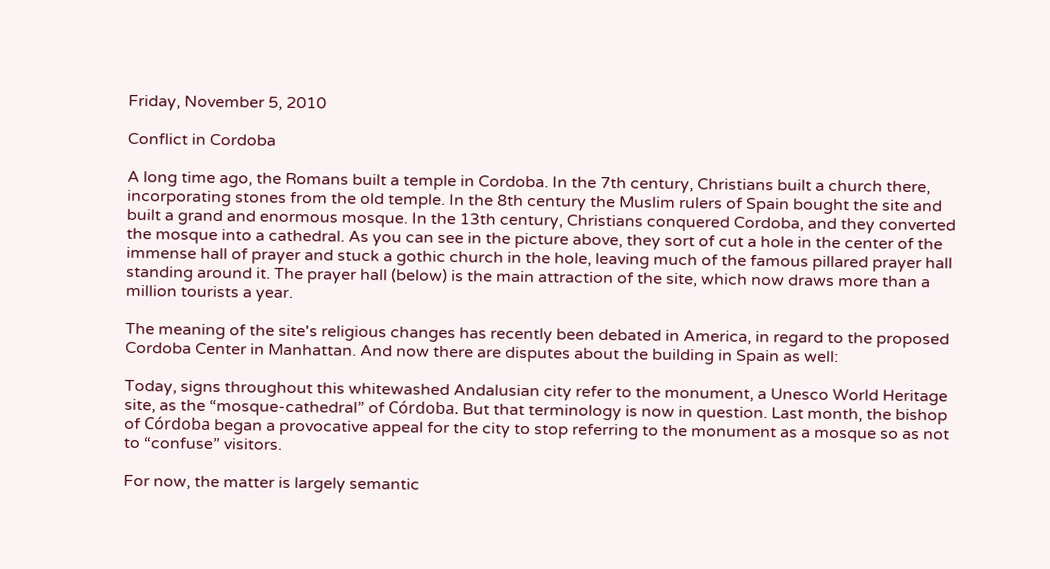Friday, November 5, 2010

Conflict in Cordoba

A long time ago, the Romans built a temple in Cordoba. In the 7th century, Christians built a church there, incorporating stones from the old temple. In the 8th century the Muslim rulers of Spain bought the site and built a grand and enormous mosque. In the 13th century, Christians conquered Cordoba, and they converted the mosque into a cathedral. As you can see in the picture above, they sort of cut a hole in the center of the immense hall of prayer and stuck a gothic church in the hole, leaving much of the famous pillared prayer hall standing around it. The prayer hall (below) is the main attraction of the site, which now draws more than a million tourists a year.

The meaning of the site's religious changes has recently been debated in America, in regard to the proposed Cordoba Center in Manhattan. And now there are disputes about the building in Spain as well:

Today, signs throughout this whitewashed Andalusian city refer to the monument, a Unesco World Heritage site, as the “mosque-cathedral” of Córdoba. But that terminology is now in question. Last month, the bishop of Córdoba began a provocative appeal for the city to stop referring to the monument as a mosque so as not to “confuse” visitors.

For now, the matter is largely semantic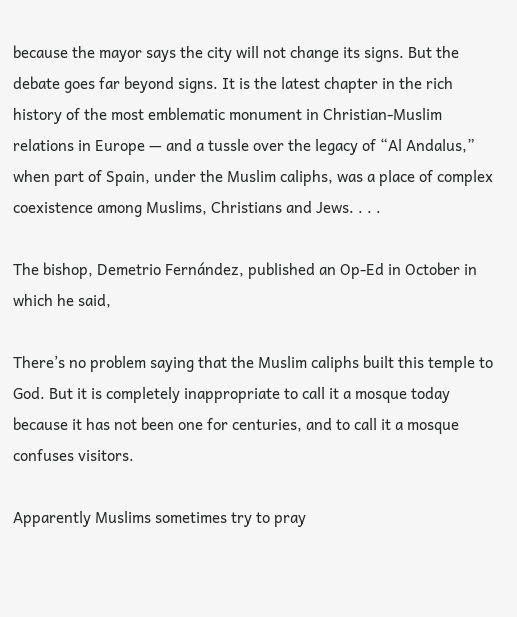because the mayor says the city will not change its signs. But the debate goes far beyond signs. It is the latest chapter in the rich history of the most emblematic monument in Christian-Muslim relations in Europe — and a tussle over the legacy of “Al Andalus,” when part of Spain, under the Muslim caliphs, was a place of complex coexistence among Muslims, Christians and Jews. . . .

The bishop, Demetrio Fernández, published an Op-Ed in October in which he said,

There’s no problem saying that the Muslim caliphs built this temple to God. But it is completely inappropriate to call it a mosque today because it has not been one for centuries, and to call it a mosque confuses visitors.

Apparently Muslims sometimes try to pray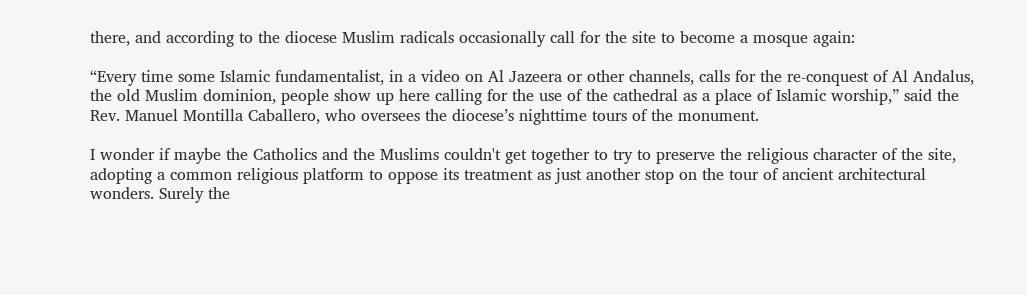there, and according to the diocese Muslim radicals occasionally call for the site to become a mosque again:

“Every time some Islamic fundamentalist, in a video on Al Jazeera or other channels, calls for the re-conquest of Al Andalus, the old Muslim dominion, people show up here calling for the use of the cathedral as a place of Islamic worship,” said the Rev. Manuel Montilla Caballero, who oversees the diocese’s nighttime tours of the monument.

I wonder if maybe the Catholics and the Muslims couldn't get together to try to preserve the religious character of the site, adopting a common religious platform to oppose its treatment as just another stop on the tour of ancient architectural wonders. Surely the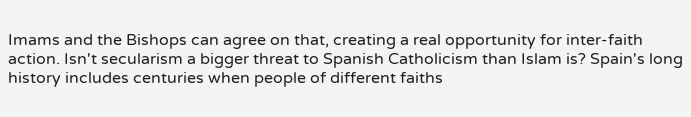Imams and the Bishops can agree on that, creating a real opportunity for inter-faith action. Isn't secularism a bigger threat to Spanish Catholicism than Islam is? Spain's long history includes centuries when people of different faiths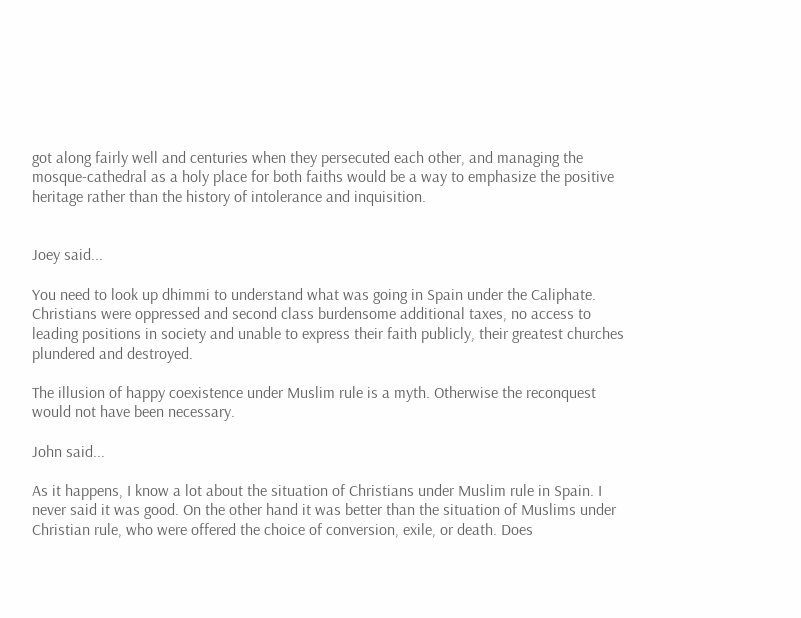got along fairly well and centuries when they persecuted each other, and managing the mosque-cathedral as a holy place for both faiths would be a way to emphasize the positive heritage rather than the history of intolerance and inquisition.


Joey said...

You need to look up dhimmi to understand what was going in Spain under the Caliphate. Christians were oppressed and second class burdensome additional taxes, no access to leading positions in society and unable to express their faith publicly, their greatest churches plundered and destroyed.

The illusion of happy coexistence under Muslim rule is a myth. Otherwise the reconquest would not have been necessary.

John said...

As it happens, I know a lot about the situation of Christians under Muslim rule in Spain. I never said it was good. On the other hand it was better than the situation of Muslims under Christian rule, who were offered the choice of conversion, exile, or death. Does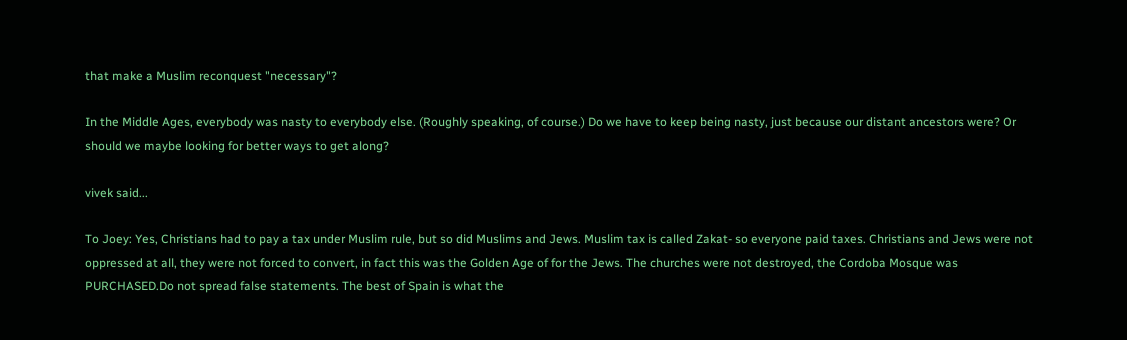that make a Muslim reconquest "necessary"?

In the Middle Ages, everybody was nasty to everybody else. (Roughly speaking, of course.) Do we have to keep being nasty, just because our distant ancestors were? Or should we maybe looking for better ways to get along?

vivek said...

To Joey: Yes, Christians had to pay a tax under Muslim rule, but so did Muslims and Jews. Muslim tax is called Zakat- so everyone paid taxes. Christians and Jews were not oppressed at all, they were not forced to convert, in fact this was the Golden Age of for the Jews. The churches were not destroyed, the Cordoba Mosque was PURCHASED.Do not spread false statements. The best of Spain is what the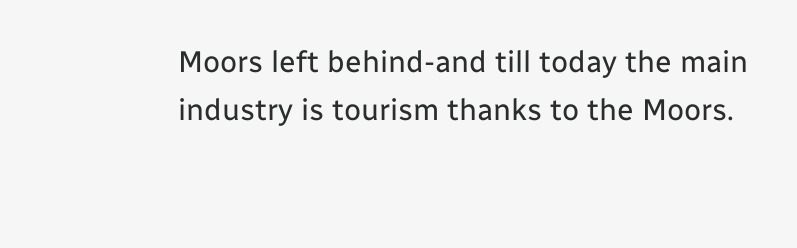Moors left behind-and till today the main industry is tourism thanks to the Moors.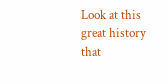Look at this great history that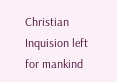Christian Inquision left for mankind